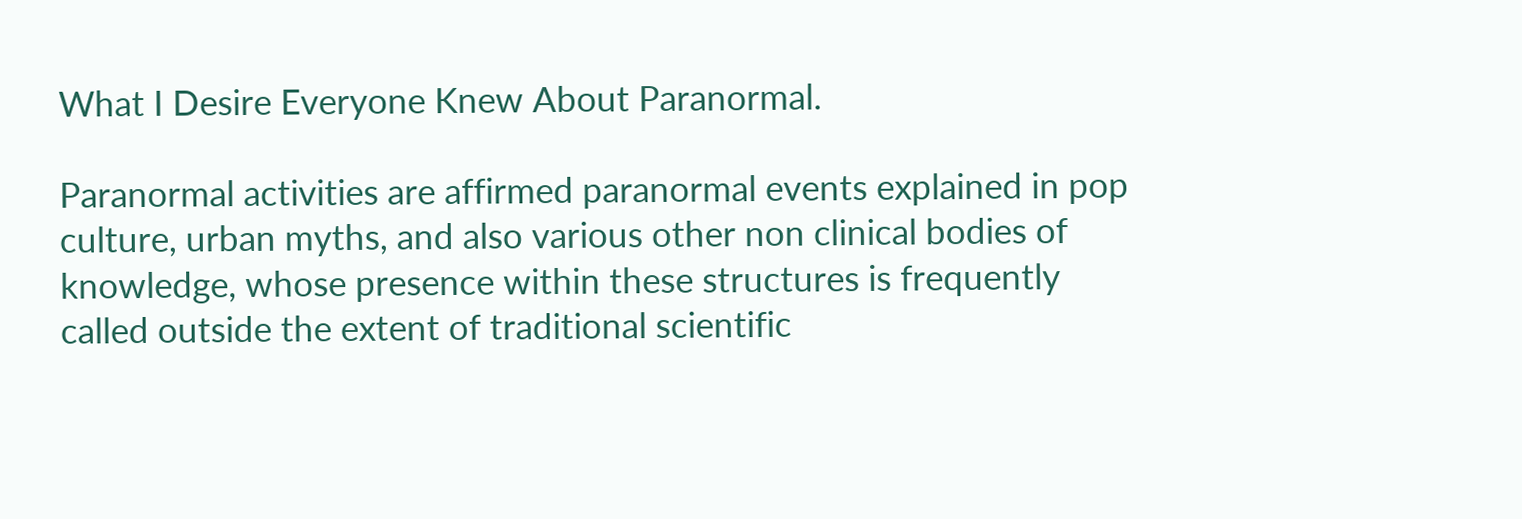What I Desire Everyone Knew About Paranormal.

Paranormal activities are affirmed paranormal events explained in pop culture, urban myths, and also various other non clinical bodies of knowledge, whose presence within these structures is frequently called outside the extent of traditional scientific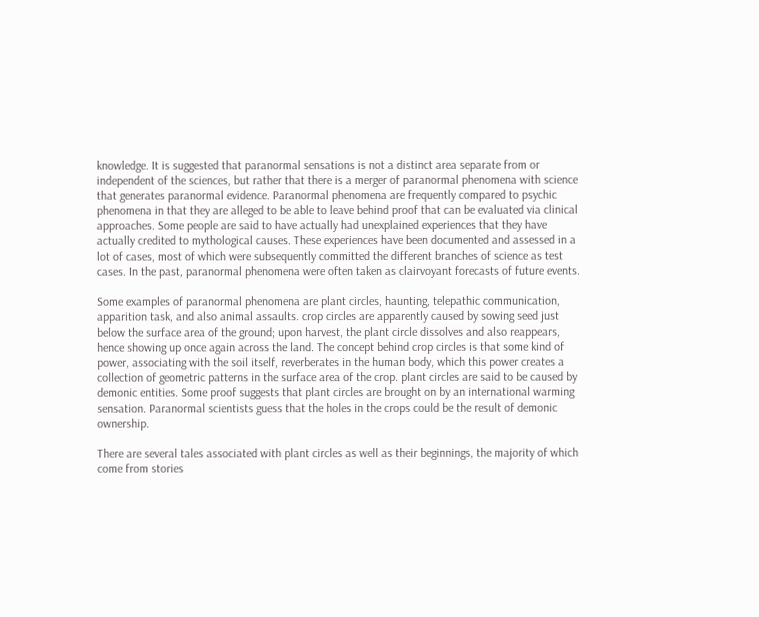knowledge. It is suggested that paranormal sensations is not a distinct area separate from or independent of the sciences, but rather that there is a merger of paranormal phenomena with science that generates paranormal evidence. Paranormal phenomena are frequently compared to psychic phenomena in that they are alleged to be able to leave behind proof that can be evaluated via clinical approaches. Some people are said to have actually had unexplained experiences that they have actually credited to mythological causes. These experiences have been documented and assessed in a lot of cases, most of which were subsequently committed the different branches of science as test cases. In the past, paranormal phenomena were often taken as clairvoyant forecasts of future events.

Some examples of paranormal phenomena are plant circles, haunting, telepathic communication, apparition task, and also animal assaults. crop circles are apparently caused by sowing seed just below the surface area of the ground; upon harvest, the plant circle dissolves and also reappears, hence showing up once again across the land. The concept behind crop circles is that some kind of power, associating with the soil itself, reverberates in the human body, which this power creates a collection of geometric patterns in the surface area of the crop. plant circles are said to be caused by demonic entities. Some proof suggests that plant circles are brought on by an international warming sensation. Paranormal scientists guess that the holes in the crops could be the result of demonic ownership.

There are several tales associated with plant circles as well as their beginnings, the majority of which come from stories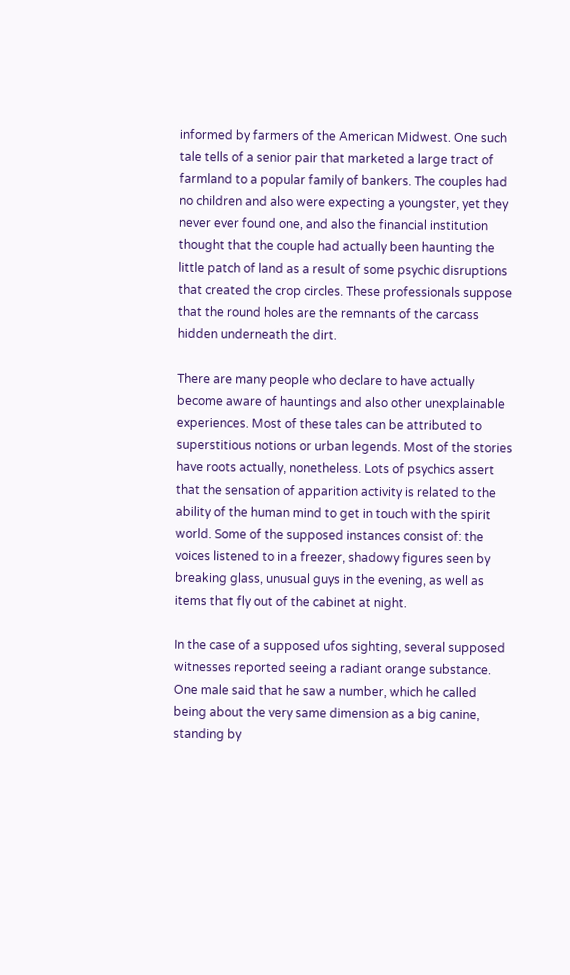informed by farmers of the American Midwest. One such tale tells of a senior pair that marketed a large tract of farmland to a popular family of bankers. The couples had no children and also were expecting a youngster, yet they never ever found one, and also the financial institution thought that the couple had actually been haunting the little patch of land as a result of some psychic disruptions that created the crop circles. These professionals suppose that the round holes are the remnants of the carcass hidden underneath the dirt.

There are many people who declare to have actually become aware of hauntings and also other unexplainable experiences. Most of these tales can be attributed to superstitious notions or urban legends. Most of the stories have roots actually, nonetheless. Lots of psychics assert that the sensation of apparition activity is related to the ability of the human mind to get in touch with the spirit world. Some of the supposed instances consist of: the voices listened to in a freezer, shadowy figures seen by breaking glass, unusual guys in the evening, as well as items that fly out of the cabinet at night.

In the case of a supposed ufos sighting, several supposed witnesses reported seeing a radiant orange substance. One male said that he saw a number, which he called being about the very same dimension as a big canine, standing by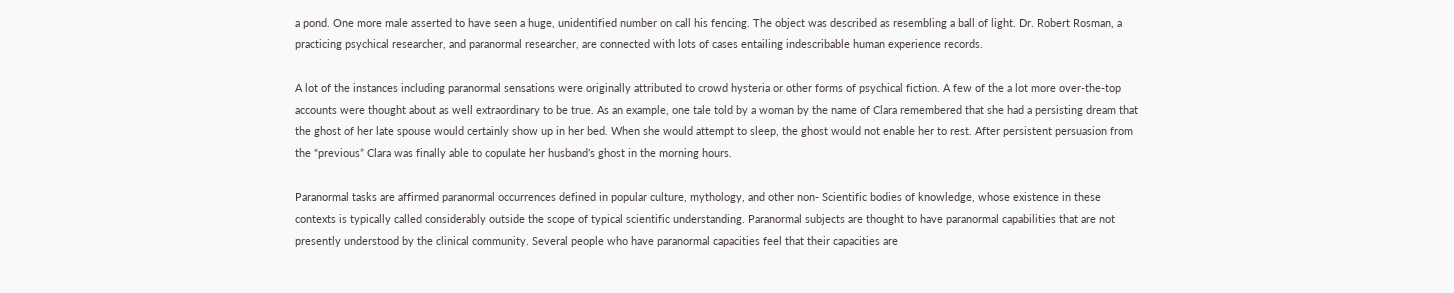a pond. One more male asserted to have seen a huge, unidentified number on call his fencing. The object was described as resembling a ball of light. Dr. Robert Rosman, a practicing psychical researcher, and paranormal researcher, are connected with lots of cases entailing indescribable human experience records.

A lot of the instances including paranormal sensations were originally attributed to crowd hysteria or other forms of psychical fiction. A few of the a lot more over-the-top accounts were thought about as well extraordinary to be true. As an example, one tale told by a woman by the name of Clara remembered that she had a persisting dream that the ghost of her late spouse would certainly show up in her bed. When she would attempt to sleep, the ghost would not enable her to rest. After persistent persuasion from the “previous” Clara was finally able to copulate her husband’s ghost in the morning hours.

Paranormal tasks are affirmed paranormal occurrences defined in popular culture, mythology, and other non- Scientific bodies of knowledge, whose existence in these contexts is typically called considerably outside the scope of typical scientific understanding. Paranormal subjects are thought to have paranormal capabilities that are not presently understood by the clinical community. Several people who have paranormal capacities feel that their capacities are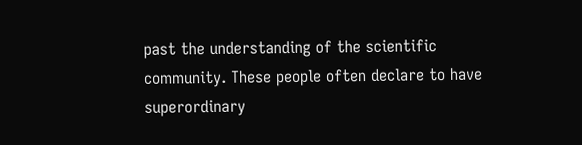past the understanding of the scientific community. These people often declare to have superordinary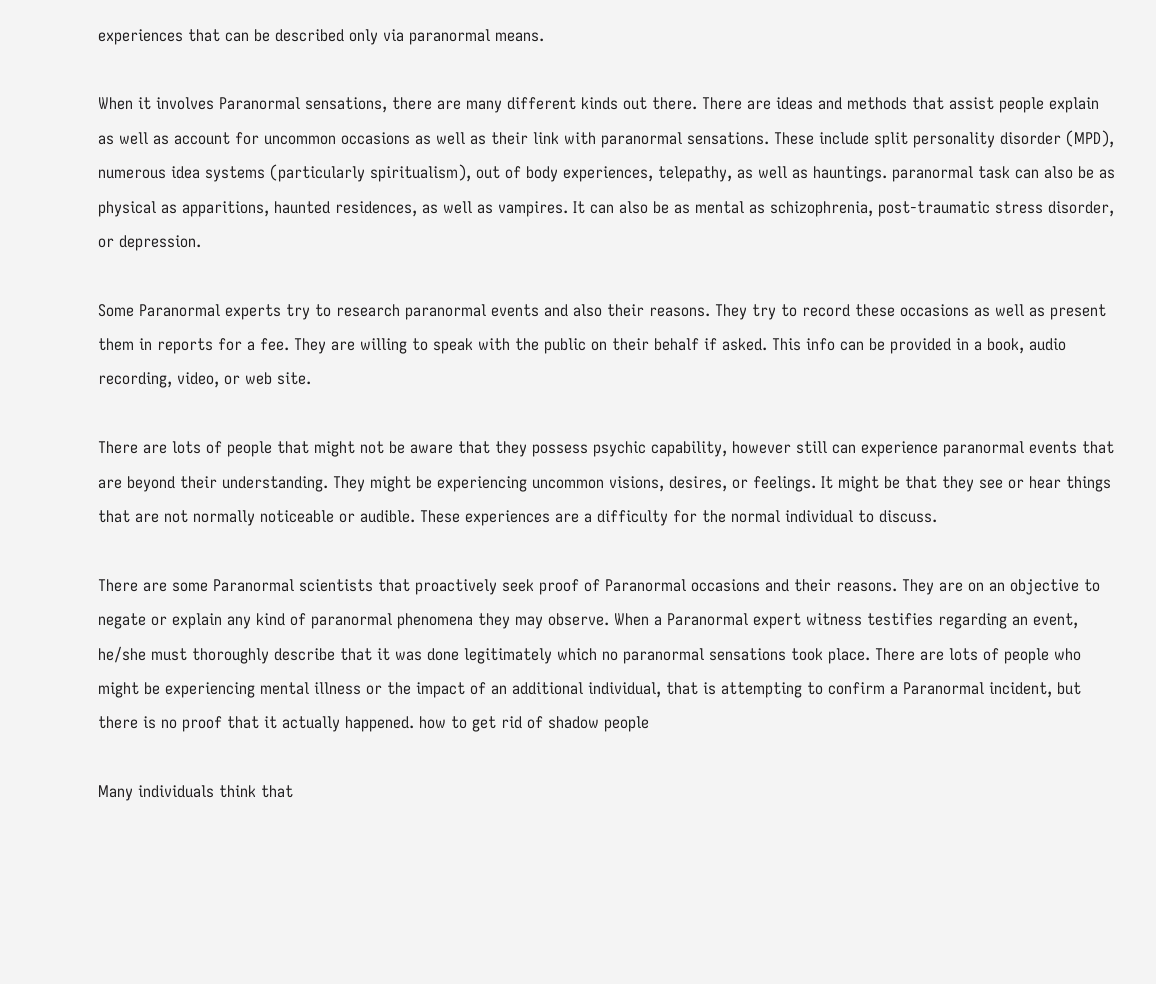experiences that can be described only via paranormal means.

When it involves Paranormal sensations, there are many different kinds out there. There are ideas and methods that assist people explain as well as account for uncommon occasions as well as their link with paranormal sensations. These include split personality disorder (MPD), numerous idea systems (particularly spiritualism), out of body experiences, telepathy, as well as hauntings. paranormal task can also be as physical as apparitions, haunted residences, as well as vampires. It can also be as mental as schizophrenia, post-traumatic stress disorder, or depression.

Some Paranormal experts try to research paranormal events and also their reasons. They try to record these occasions as well as present them in reports for a fee. They are willing to speak with the public on their behalf if asked. This info can be provided in a book, audio recording, video, or web site.

There are lots of people that might not be aware that they possess psychic capability, however still can experience paranormal events that are beyond their understanding. They might be experiencing uncommon visions, desires, or feelings. It might be that they see or hear things that are not normally noticeable or audible. These experiences are a difficulty for the normal individual to discuss.

There are some Paranormal scientists that proactively seek proof of Paranormal occasions and their reasons. They are on an objective to negate or explain any kind of paranormal phenomena they may observe. When a Paranormal expert witness testifies regarding an event, he/she must thoroughly describe that it was done legitimately which no paranormal sensations took place. There are lots of people who might be experiencing mental illness or the impact of an additional individual, that is attempting to confirm a Paranormal incident, but there is no proof that it actually happened. how to get rid of shadow people

Many individuals think that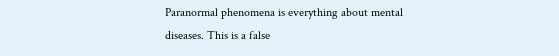Paranormal phenomena is everything about mental diseases. This is a false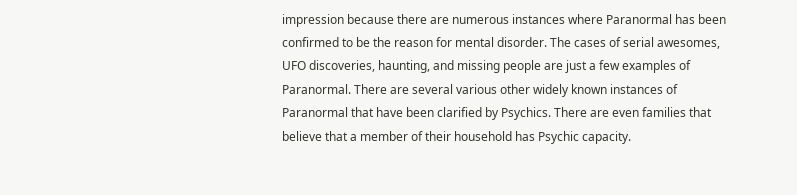impression because there are numerous instances where Paranormal has been confirmed to be the reason for mental disorder. The cases of serial awesomes, UFO discoveries, haunting, and missing people are just a few examples of Paranormal. There are several various other widely known instances of Paranormal that have been clarified by Psychics. There are even families that believe that a member of their household has Psychic capacity.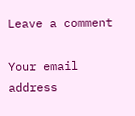Leave a comment

Your email address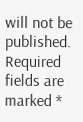will not be published. Required fields are marked *